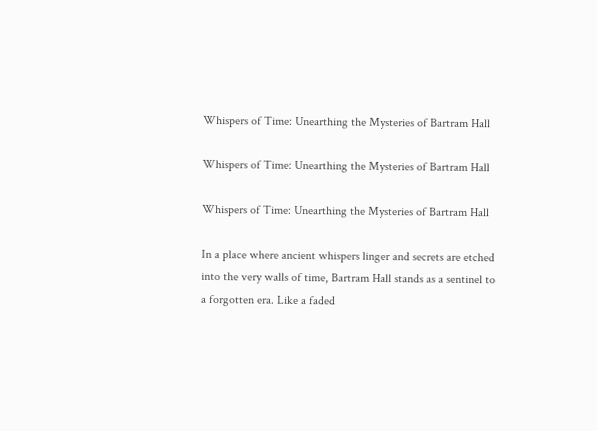Whispers of Time: Unearthing the Mysteries of Bartram Hall

Whispers of Time: Unearthing the Mysteries of Bartram Hall

Whispers of Time: Unearthing the Mysteries of Bartram Hall

In a place where ancient whispers linger and secrets are etched into the very walls of time, Bartram Hall stands as a sentinel to a forgotten era. Like a faded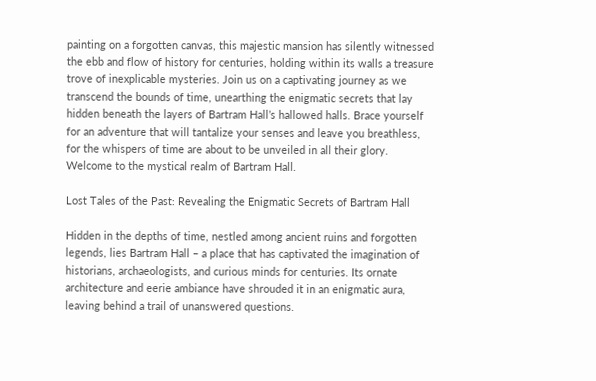painting on a forgotten canvas, this majestic mansion has silently witnessed the ebb and flow of history for centuries, holding within its walls a treasure trove of inexplicable mysteries. Join us on a captivating journey as we transcend the bounds of time, unearthing the enigmatic secrets that lay hidden beneath the layers of Bartram Hall’s hallowed halls. Brace yourself for an adventure that will tantalize your senses and leave you breathless, for the whispers of time are about to be unveiled in all their glory. Welcome to the mystical realm of Bartram Hall.

Lost Tales of the Past: Revealing the Enigmatic Secrets of Bartram Hall

Hidden in the depths of time, nestled among ancient ruins and forgotten legends, lies Bartram Hall – a place that has captivated the imagination of historians, archaeologists, and curious minds for centuries. Its ornate architecture and eerie ambiance have shrouded it in an enigmatic aura, leaving behind a trail of unanswered questions.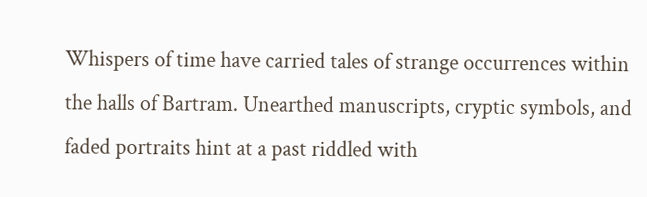Whispers of time have carried tales of strange occurrences within the halls of Bartram. Unearthed manuscripts, cryptic symbols, and faded portraits hint at a past riddled with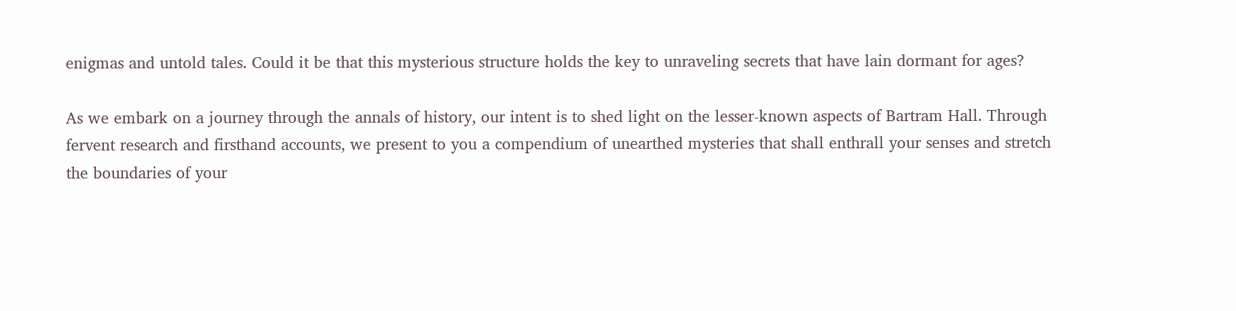enigmas and untold tales. Could it be that this mysterious structure holds the key to unraveling secrets that have lain dormant for ages?

As we embark on a journey through the annals of history, our intent is to shed light on the lesser-known aspects of Bartram Hall. Through fervent research and firsthand accounts, we present to you a compendium of unearthed mysteries that shall enthrall your senses and stretch the boundaries of your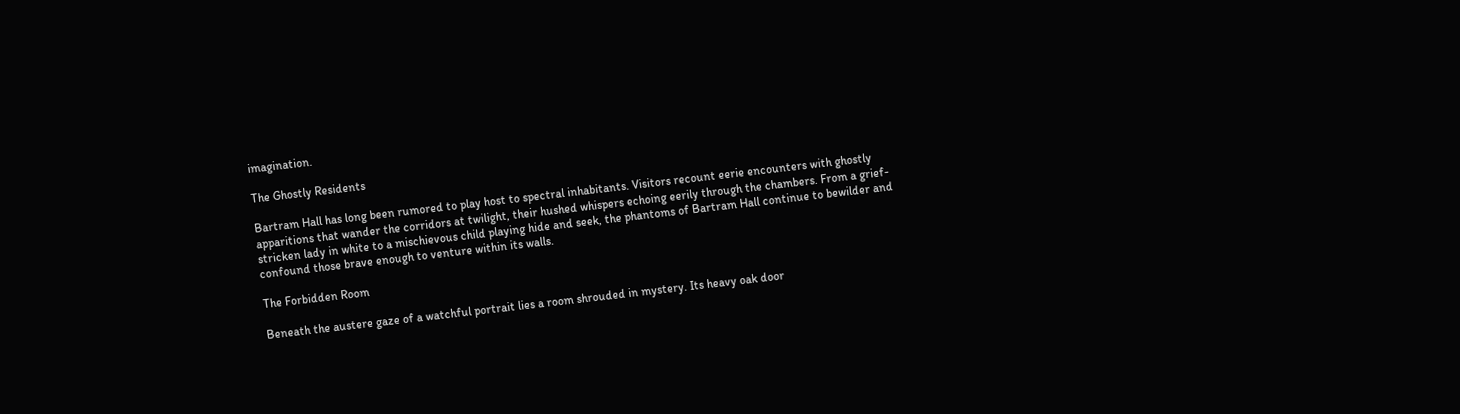imagination.

The Ghostly Residents

Bartram Hall has long been rumored to play host to spectral inhabitants. Visitors recount eerie encounters with ghostly apparitions that wander the corridors at twilight, their hushed whispers echoing eerily through the chambers. From a grief-stricken lady in white to a mischievous child playing hide and seek, the phantoms of Bartram Hall continue to bewilder and confound those brave enough to venture within its walls.

The Forbidden Room

Beneath the austere gaze of a watchful portrait lies a room shrouded in mystery. Its heavy oak door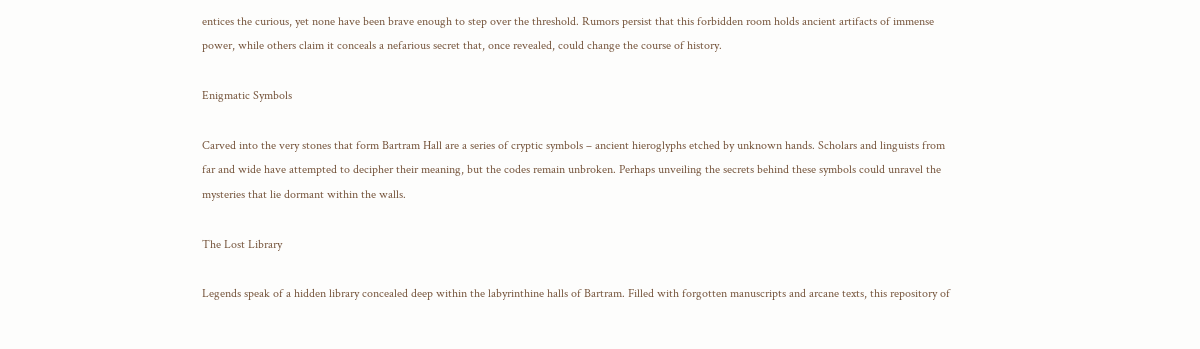entices the curious, yet none have been brave enough to step over the threshold. Rumors persist that this forbidden room holds ancient artifacts of immense power, while others claim it conceals a nefarious secret that, once revealed, could change the course of history.

Enigmatic Symbols

Carved into the very stones that form Bartram Hall are a series of cryptic symbols – ancient hieroglyphs etched by unknown hands. Scholars and linguists from far and wide have attempted to decipher their meaning, but the codes remain unbroken. Perhaps unveiling the secrets behind these symbols could unravel the mysteries that lie dormant within the walls.

The Lost Library

Legends speak of a hidden library concealed deep within the labyrinthine halls of Bartram. Filled with forgotten manuscripts and arcane texts, this repository of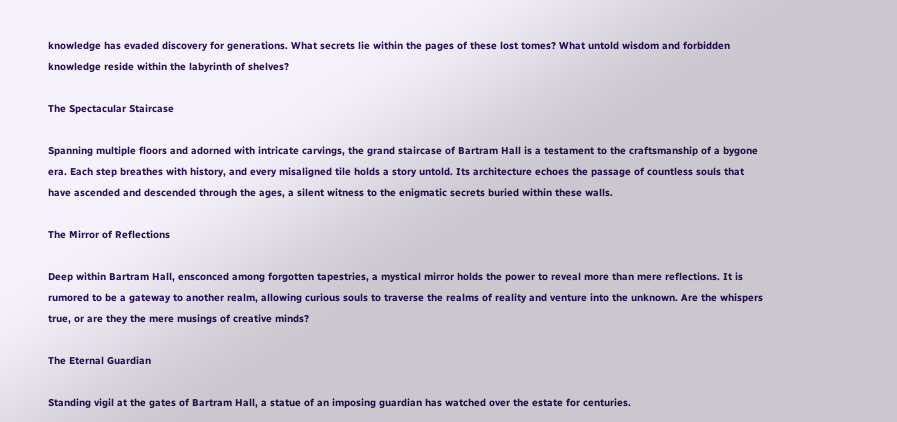knowledge has evaded discovery for generations. What secrets lie within the pages of these lost tomes? What untold wisdom and forbidden knowledge reside within the labyrinth of shelves?

The Spectacular Staircase

Spanning multiple floors and adorned with intricate carvings, the grand staircase of Bartram Hall is a testament to the craftsmanship of a bygone era. Each step breathes with history, and every misaligned tile holds a story untold. Its architecture echoes the passage of countless souls that have ascended and descended through the ages, a silent witness to the enigmatic secrets buried within these walls.

The Mirror of Reflections

Deep within Bartram Hall, ensconced among forgotten tapestries, a mystical mirror holds the power to reveal more than mere reflections. It is rumored to be a gateway to another realm, allowing curious souls to traverse the realms of reality and venture into the unknown. Are the whispers true, or are they the mere musings of creative minds?

The Eternal Guardian

Standing vigil at the gates of Bartram Hall, a statue of an imposing guardian has watched over the estate for centuries.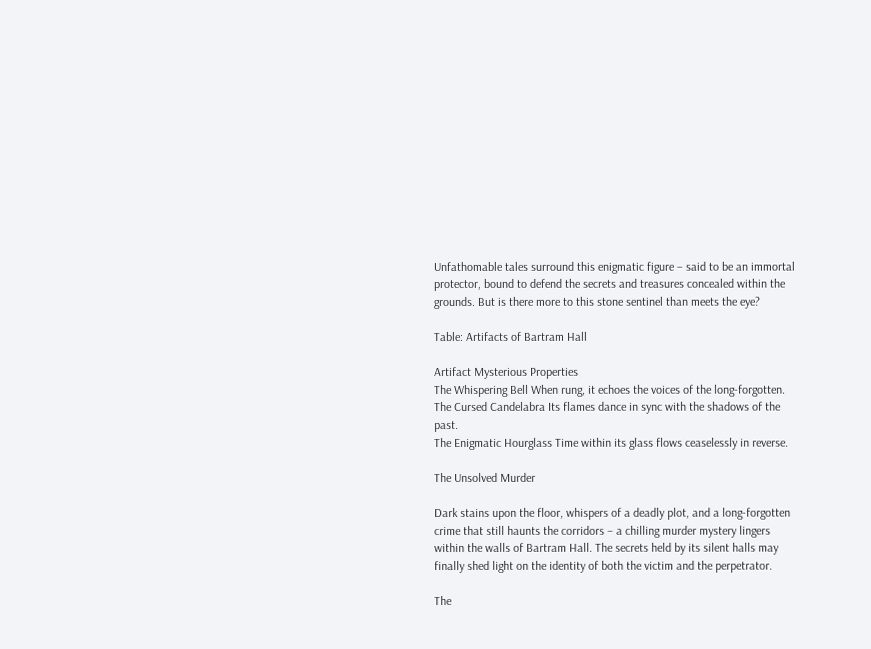Unfathomable tales surround this enigmatic figure – said to be an immortal protector, bound to defend the secrets and treasures concealed within the grounds. But is there more to this stone sentinel than meets the eye?

Table: Artifacts of Bartram Hall

Artifact Mysterious Properties
The Whispering Bell When rung, it echoes the voices of the long-forgotten.
The Cursed Candelabra Its flames dance in sync with the shadows of the past.
The Enigmatic Hourglass Time within its glass flows ceaselessly in reverse.

The Unsolved Murder

Dark stains upon the floor, whispers of a deadly plot, and a long-forgotten crime that still haunts the corridors – a chilling murder mystery lingers within the walls of Bartram Hall. The secrets held by its silent halls may finally shed light on the identity of both the victim and the perpetrator.

The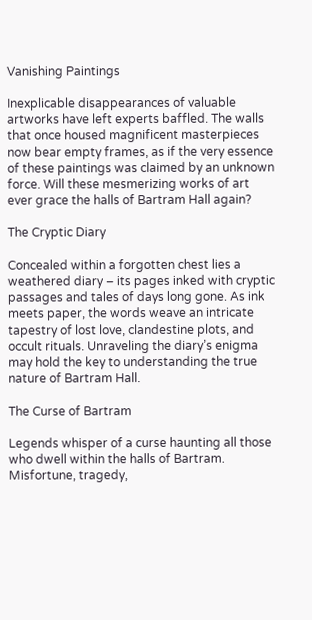Vanishing Paintings

Inexplicable disappearances of valuable artworks have left experts baffled. The walls that once housed magnificent masterpieces now bear empty frames, as if the very essence of these paintings was claimed by an unknown force. Will these mesmerizing works of art ever grace the halls of Bartram Hall again?

The Cryptic Diary

Concealed within a forgotten chest lies a weathered diary – its pages inked with cryptic passages and tales of days long gone. As ink meets paper, the words weave an intricate tapestry of lost love, clandestine plots, and occult rituals. Unraveling the diary’s enigma may hold the key to understanding the true nature of Bartram Hall.

The Curse of Bartram

Legends whisper of a curse haunting all those who dwell within the halls of Bartram. Misfortune, tragedy,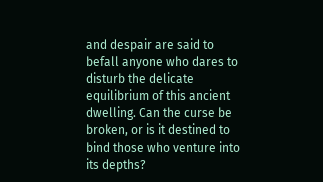and despair are said to befall anyone who dares to disturb the delicate equilibrium of this ancient dwelling. Can the curse be broken, or is it destined to bind those who venture into its depths?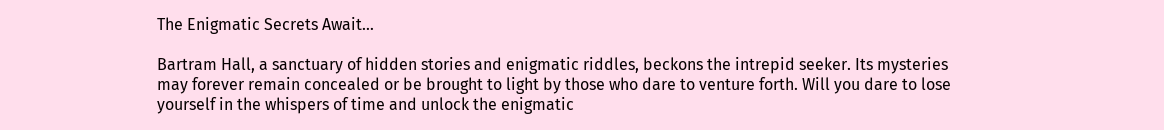The Enigmatic Secrets Await…

Bartram Hall, a sanctuary of hidden stories and enigmatic riddles, beckons the intrepid seeker. Its mysteries may forever remain concealed or be brought to light by those who dare to venture forth. Will you dare to lose yourself in the whispers of time and unlock the enigmatic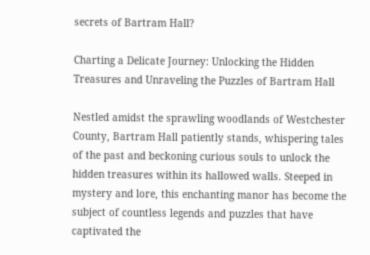secrets of Bartram Hall?

Charting a Delicate Journey: Unlocking the Hidden Treasures and Unraveling the Puzzles of Bartram Hall

Nestled amidst the sprawling woodlands of Westchester County, Bartram Hall patiently stands, whispering tales of the past and beckoning curious souls to unlock the hidden treasures within its hallowed walls. Steeped in mystery and lore, this enchanting manor has become the subject of countless legends and puzzles that have captivated the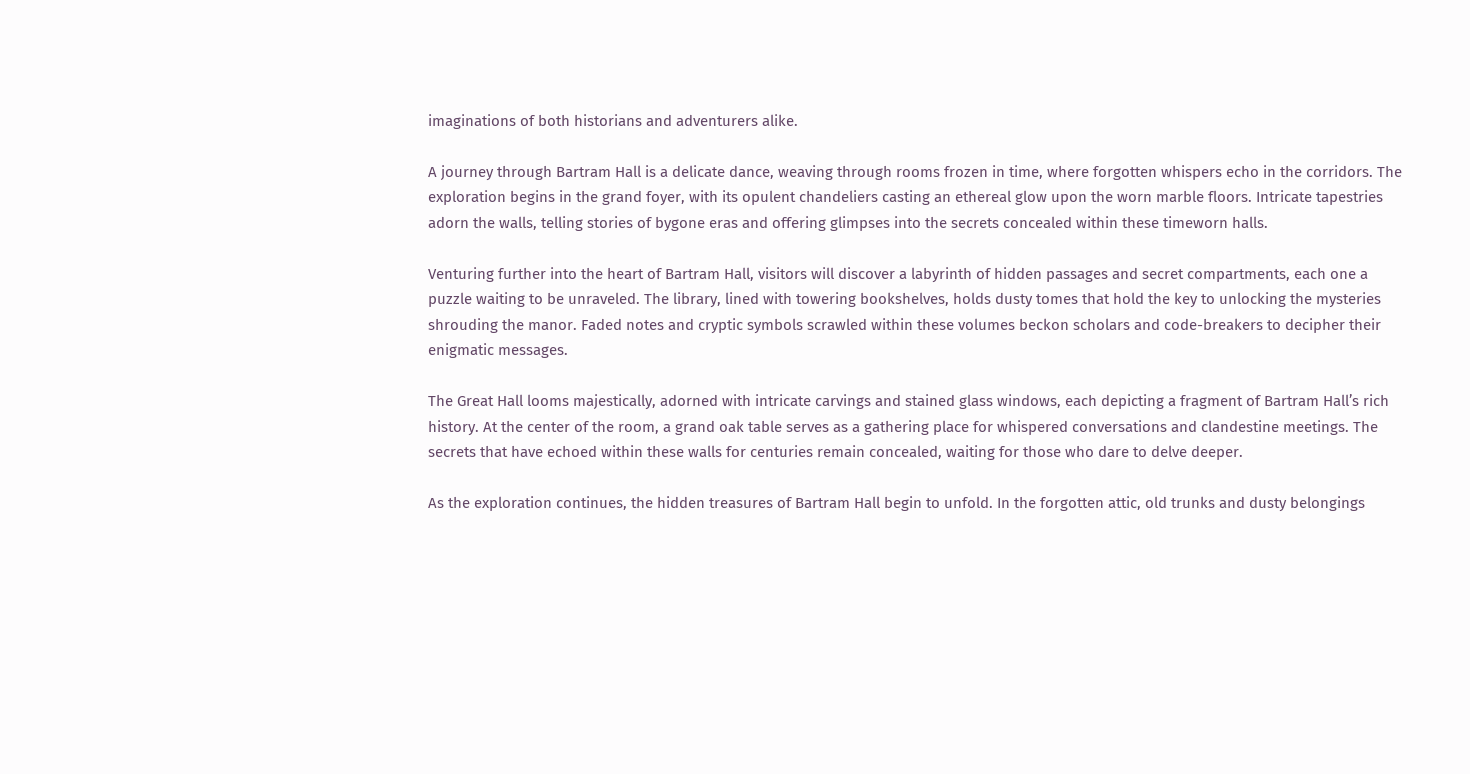imaginations of both historians and adventurers alike.

A journey through Bartram Hall is a delicate dance, weaving through rooms frozen in time, where forgotten whispers echo in the corridors. The exploration begins in the grand foyer, with its opulent chandeliers casting an ethereal glow upon the worn marble floors. Intricate tapestries adorn the walls, telling stories of bygone eras and offering glimpses into the secrets concealed within these timeworn halls.

Venturing further into the heart of Bartram Hall, visitors will discover a labyrinth of hidden passages and secret compartments, each one a puzzle waiting to be unraveled. The library, lined with towering bookshelves, holds dusty tomes that hold the key to unlocking the mysteries shrouding the manor. Faded notes and cryptic symbols scrawled within these volumes beckon scholars and code-breakers to decipher their enigmatic messages.

The Great Hall looms majestically, adorned with intricate carvings and stained glass windows, each depicting a fragment of Bartram Hall’s rich history. At the center of the room, a grand oak table serves as a gathering place for whispered conversations and clandestine meetings. The secrets that have echoed within these walls for centuries remain concealed, waiting for those who dare to delve deeper.

As the exploration continues, the hidden treasures of Bartram Hall begin to unfold. In the forgotten attic, old trunks and dusty belongings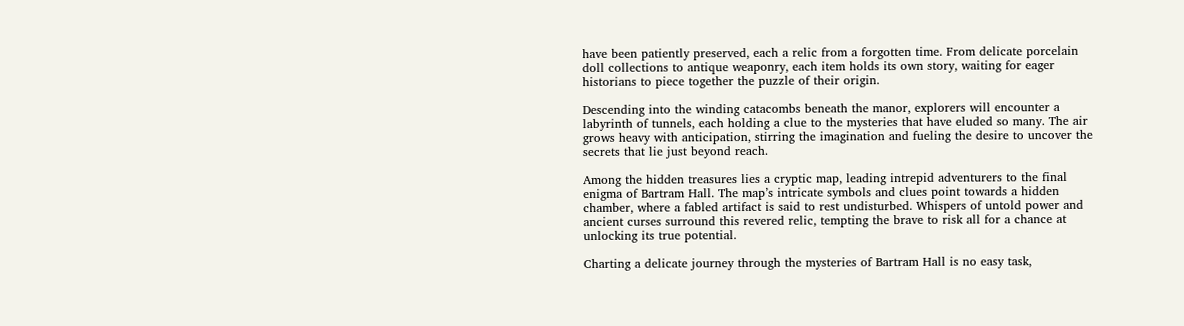have been patiently preserved, each a relic from a forgotten time. From delicate porcelain doll collections to antique weaponry, each item holds its own story, waiting for eager historians to piece together the puzzle of their origin.

Descending into the winding catacombs beneath the manor, explorers will encounter a labyrinth of tunnels, each holding a clue to the mysteries that have eluded so many. The air grows heavy with anticipation, stirring the imagination and fueling the desire to uncover the secrets that lie just beyond reach.

Among the hidden treasures lies a cryptic map, leading intrepid adventurers to the final enigma of Bartram Hall. The map’s intricate symbols and clues point towards a hidden chamber, where a fabled artifact is said to rest undisturbed. Whispers of untold power and ancient curses surround this revered relic, tempting the brave to risk all for a chance at unlocking its true potential.

Charting a delicate journey through the mysteries of Bartram Hall is no easy task,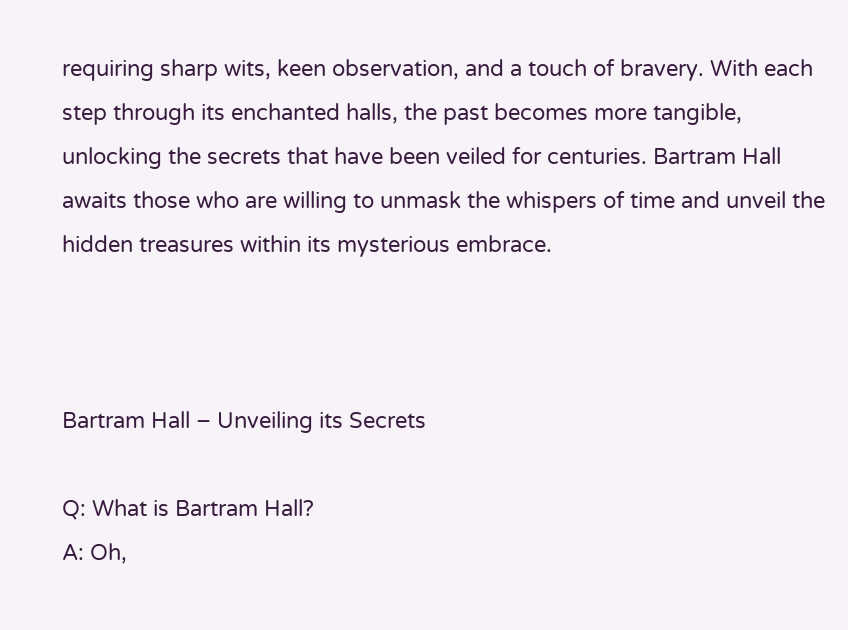requiring sharp wits, keen observation, and a touch of bravery. With each step through its enchanted halls, the past becomes more tangible, unlocking the secrets that have been veiled for centuries. Bartram Hall awaits those who are willing to unmask the whispers of time and unveil the hidden treasures within its mysterious embrace.



Bartram Hall – Unveiling its Secrets

Q: What is Bartram Hall?
A: Oh,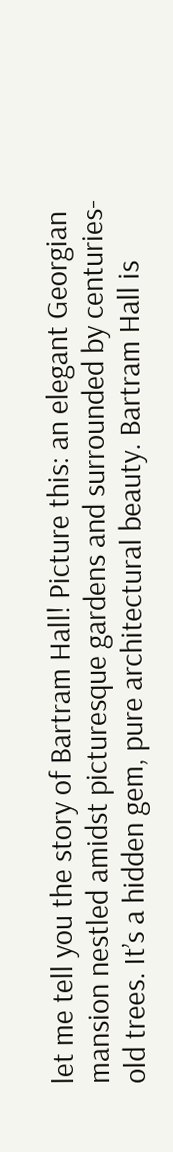let me tell you the story of Bartram Hall! Picture this: an elegant Georgian mansion nestled amidst picturesque gardens and surrounded by centuries-old trees. It’s a hidden gem, pure architectural beauty. Bartram Hall is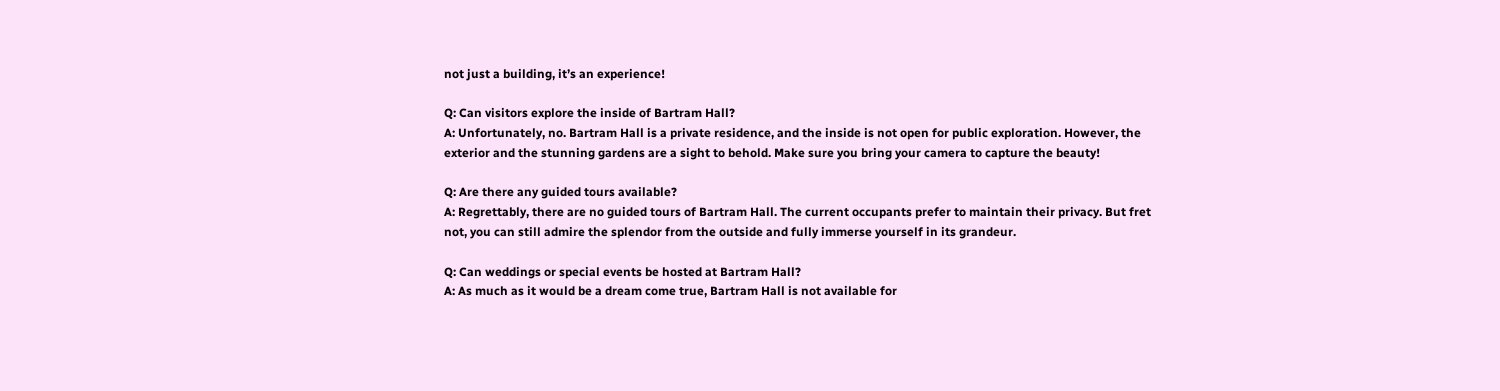not just a building, it’s an experience!

Q: Can visitors explore the inside of Bartram Hall?
A: Unfortunately, no. Bartram Hall is a private residence, and the inside is not open for public exploration. However, the exterior and the stunning gardens are a sight to behold. Make sure you bring your camera to capture the beauty!

Q: Are there any guided tours available?
A: Regrettably, there are no guided tours of Bartram Hall. The current occupants prefer to maintain their privacy. But fret not, you can still admire the splendor from the outside and fully immerse yourself in its grandeur.

Q: Can weddings or special events be hosted at Bartram Hall?
A: As much as it would be a dream come true, Bartram Hall is not available for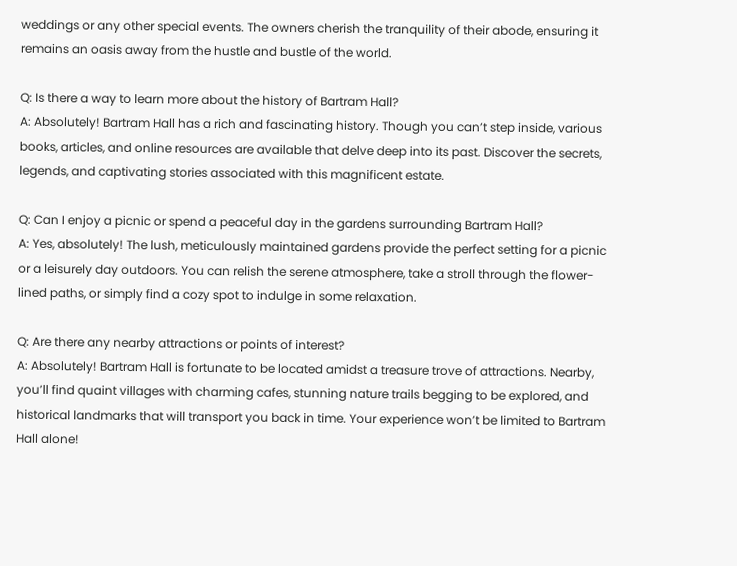weddings or any other special events. The owners cherish the tranquility of their abode, ensuring it remains an oasis away from the hustle and bustle of the world.

Q: Is there a way to learn more about the history of Bartram Hall?
A: Absolutely! Bartram Hall has a rich and fascinating history. Though you can’t step inside, various books, articles, and online resources are available that delve deep into its past. Discover the secrets, legends, and captivating stories associated with this magnificent estate.

Q: Can I enjoy a picnic or spend a peaceful day in the gardens surrounding Bartram Hall?
A: Yes, absolutely! The lush, meticulously maintained gardens provide the perfect setting for a picnic or a leisurely day outdoors. You can relish the serene atmosphere, take a stroll through the flower-lined paths, or simply find a cozy spot to indulge in some relaxation.

Q: Are there any nearby attractions or points of interest?
A: Absolutely! Bartram Hall is fortunate to be located amidst a treasure trove of attractions. Nearby, you’ll find quaint villages with charming cafes, stunning nature trails begging to be explored, and historical landmarks that will transport you back in time. Your experience won’t be limited to Bartram Hall alone!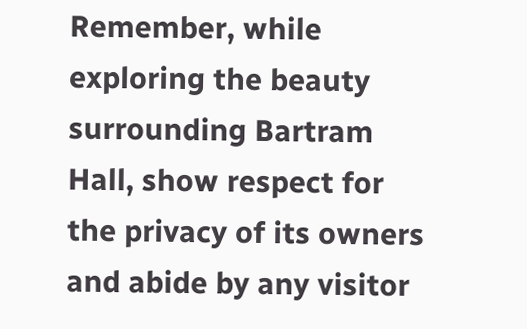Remember, while exploring the beauty surrounding Bartram Hall, show respect for the privacy of its owners and abide by any visitor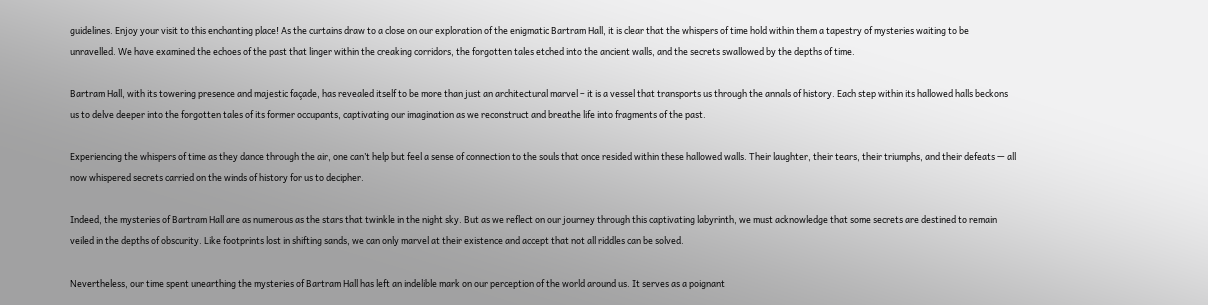guidelines. Enjoy your visit to this enchanting place! As the curtains draw to a close on our exploration of the enigmatic Bartram Hall, it is clear that the whispers of time hold within them a tapestry of mysteries waiting to be unravelled. We have examined the echoes of the past that linger within the creaking corridors, the forgotten tales etched into the ancient walls, and the secrets swallowed by the depths of time.

Bartram Hall, with its towering presence and majestic façade, has revealed itself to be more than just an architectural marvel – it is a vessel that transports us through the annals of history. Each step within its hallowed halls beckons us to delve deeper into the forgotten tales of its former occupants, captivating our imagination as we reconstruct and breathe life into fragments of the past.

Experiencing the whispers of time as they dance through the air, one can’t help but feel a sense of connection to the souls that once resided within these hallowed walls. Their laughter, their tears, their triumphs, and their defeats — all now whispered secrets carried on the winds of history for us to decipher.

Indeed, the mysteries of Bartram Hall are as numerous as the stars that twinkle in the night sky. But as we reflect on our journey through this captivating labyrinth, we must acknowledge that some secrets are destined to remain veiled in the depths of obscurity. Like footprints lost in shifting sands, we can only marvel at their existence and accept that not all riddles can be solved.

Nevertheless, our time spent unearthing the mysteries of Bartram Hall has left an indelible mark on our perception of the world around us. It serves as a poignant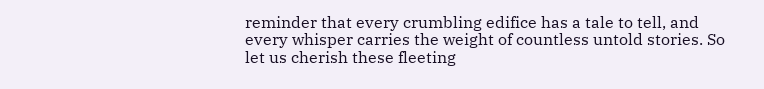reminder that every crumbling edifice has a tale to tell, and every whisper carries the weight of countless untold stories. So let us cherish these fleeting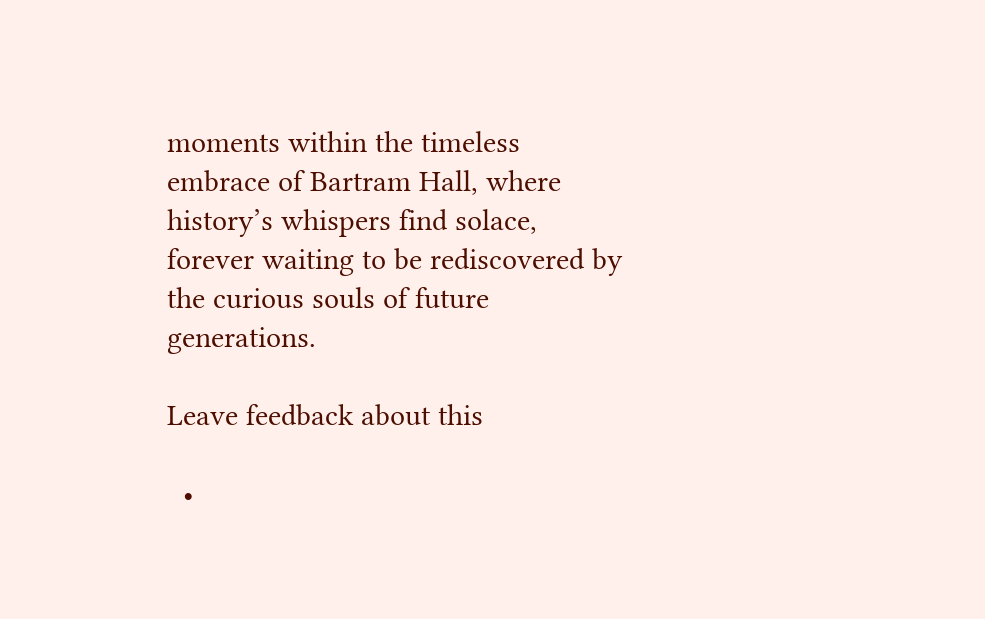moments within the timeless embrace of Bartram Hall, where history’s whispers find solace, forever waiting to be rediscovered by the curious souls of future generations.

Leave feedback about this

  •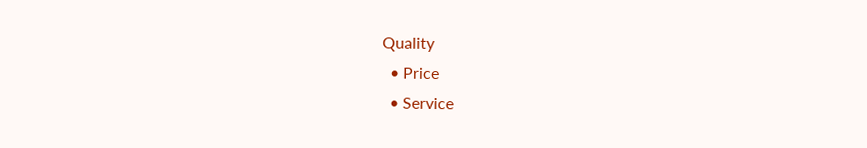Quality
  • Price
  • Service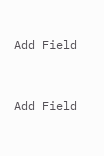Add Field


Add Field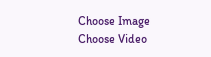Choose Image
Choose Video